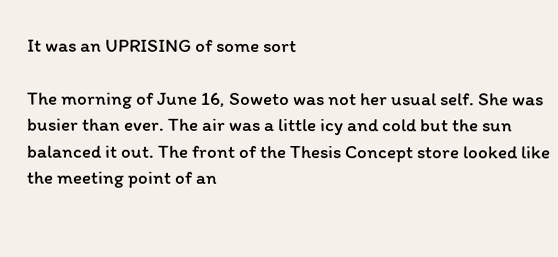It was an UPRISING of some sort

The morning of June 16, Soweto was not her usual self. She was busier than ever. The air was a little icy and cold but the sun balanced it out. The front of the Thesis Concept store looked like the meeting point of an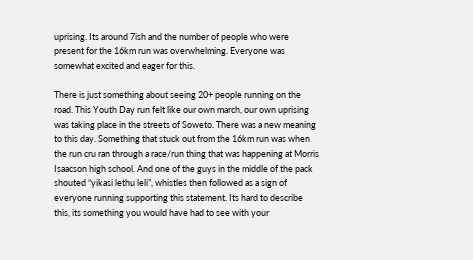uprising. Its around 7ish and the number of people who were present for the 16km run was overwhelming. Everyone was somewhat excited and eager for this.

There is just something about seeing 20+ people running on the road. This Youth Day run felt like our own march, our own uprising was taking place in the streets of Soweto. There was a new meaning to this day. Something that stuck out from the 16km run was when the run cru ran through a race/run thing that was happening at Morris Isaacson high school. And one of the guys in the middle of the pack shouted “yikasi lethu leli”, whistles then followed as a sign of everyone running supporting this statement. Its hard to describe this, its something you would have had to see with your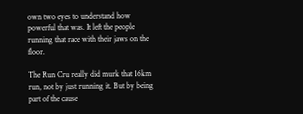own two eyes to understand how powerful that was. It left the people running that race with their jaws on the floor.

The Run Cru really did murk that 16km run, not by just running it. But by being part of the cause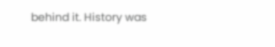behind it. History was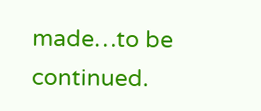made…to be continued.